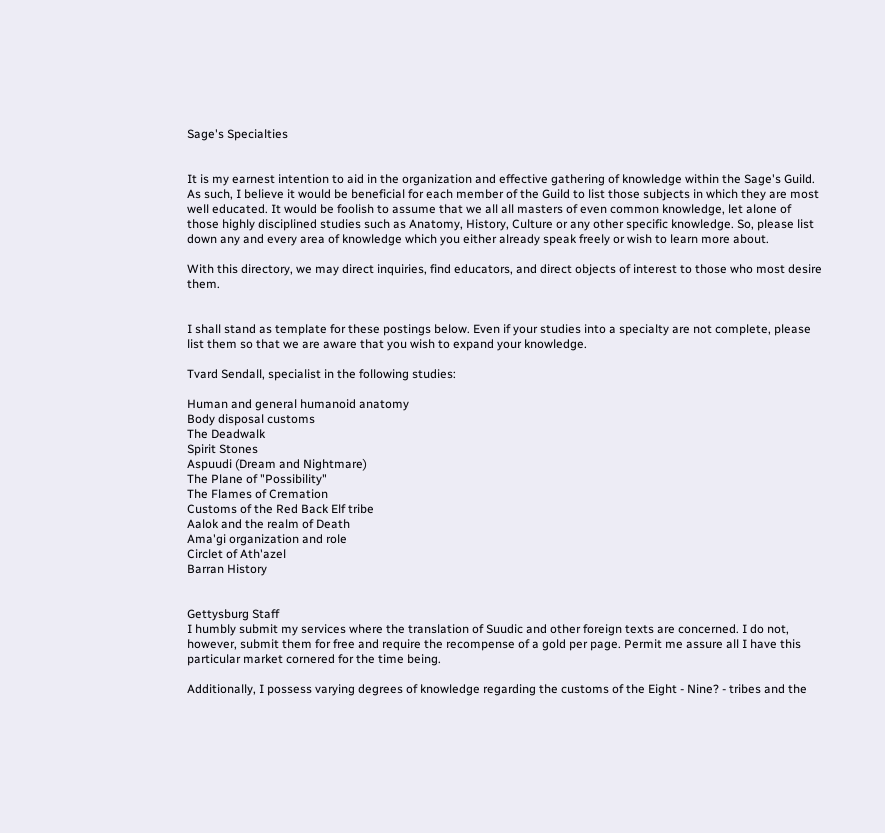Sage's Specialties


It is my earnest intention to aid in the organization and effective gathering of knowledge within the Sage's Guild. As such, I believe it would be beneficial for each member of the Guild to list those subjects in which they are most well educated. It would be foolish to assume that we all all masters of even common knowledge, let alone of those highly disciplined studies such as Anatomy, History, Culture or any other specific knowledge. So, please list down any and every area of knowledge which you either already speak freely or wish to learn more about.

With this directory, we may direct inquiries, find educators, and direct objects of interest to those who most desire them.


I shall stand as template for these postings below. Even if your studies into a specialty are not complete, please list them so that we are aware that you wish to expand your knowledge.

Tvard Sendall, specialist in the following studies:

Human and general humanoid anatomy
Body disposal customs
The Deadwalk
Spirit Stones
Aspuudi (Dream and Nightmare)
The Plane of "Possibility"
The Flames of Cremation
Customs of the Red Back Elf tribe
Aalok and the realm of Death
Ama'gi organization and role
Circlet of Ath'azel
Barran History


Gettysburg Staff
I humbly submit my services where the translation of Suudic and other foreign texts are concerned. I do not, however, submit them for free and require the recompense of a gold per page. Permit me assure all I have this particular market cornered for the time being.

Additionally, I possess varying degrees of knowledge regarding the customs of the Eight - Nine? - tribes and the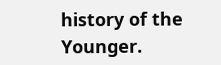history of the Younger.